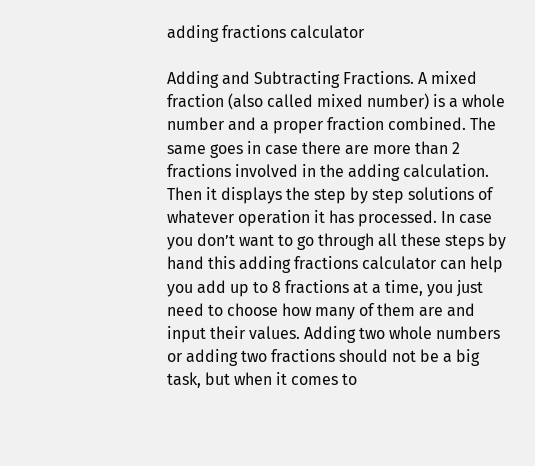adding fractions calculator

Adding and Subtracting Fractions. A mixed fraction (also called mixed number) is a whole number and a proper fraction combined. The same goes in case there are more than 2 fractions involved in the adding calculation. Then it displays the step by step solutions of whatever operation it has processed. In case you don’t want to go through all these steps by hand this adding fractions calculator can help you add up to 8 fractions at a time, you just need to choose how many of them are and input their values. Adding two whole numbers or adding two fractions should not be a big task, but when it comes to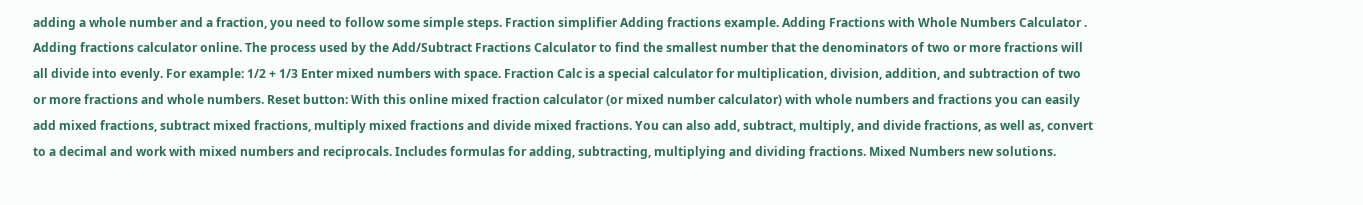adding a whole number and a fraction, you need to follow some simple steps. Fraction simplifier Adding fractions example. Adding Fractions with Whole Numbers Calculator . Adding fractions calculator online. The process used by the Add/Subtract Fractions Calculator to find the smallest number that the denominators of two or more fractions will all divide into evenly. For example: 1/2 + 1/3 Enter mixed numbers with space. Fraction Calc is a special calculator for multiplication, division, addition, and subtraction of two or more fractions and whole numbers. Reset button: With this online mixed fraction calculator (or mixed number calculator) with whole numbers and fractions you can easily add mixed fractions, subtract mixed fractions, multiply mixed fractions and divide mixed fractions. You can also add, subtract, multiply, and divide fractions, as well as, convert to a decimal and work with mixed numbers and reciprocals. Includes formulas for adding, subtracting, multiplying and dividing fractions. Mixed Numbers new solutions.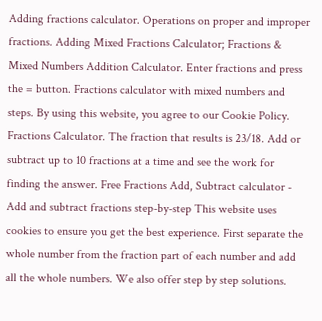Adding fractions calculator. Operations on proper and improper fractions. Adding Mixed Fractions Calculator; Fractions & Mixed Numbers Addition Calculator. Enter fractions and press the = button. Fractions calculator with mixed numbers and steps. By using this website, you agree to our Cookie Policy. Fractions Calculator. The fraction that results is 23/18. Add or subtract up to 10 fractions at a time and see the work for finding the answer. Free Fractions Add, Subtract calculator - Add and subtract fractions step-by-step This website uses cookies to ensure you get the best experience. First separate the whole number from the fraction part of each number and add all the whole numbers. We also offer step by step solutions.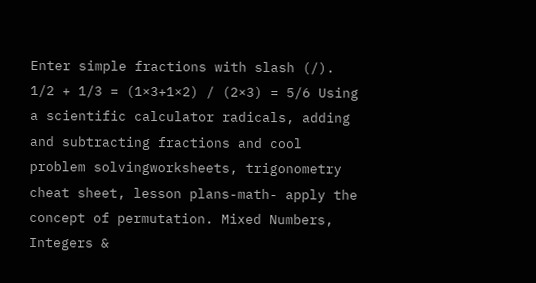Enter simple fractions with slash (/). 1/2 + 1/3 = (1×3+1×2) / (2×3) = 5/6 Using a scientific calculator radicals, adding and subtracting fractions and cool problem solvingworksheets, trigonometry cheat sheet, lesson plans-math- apply the concept of permutation. Mixed Numbers, Integers &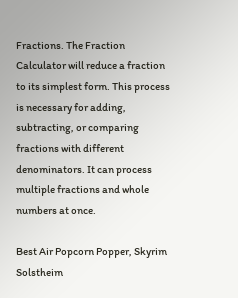Fractions. The Fraction Calculator will reduce a fraction to its simplest form. This process is necessary for adding, subtracting, or comparing fractions with different denominators. It can process multiple fractions and whole numbers at once.

Best Air Popcorn Popper, Skyrim Solstheim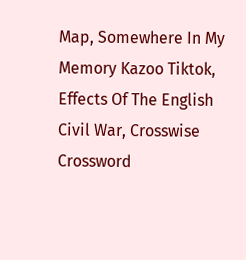Map, Somewhere In My Memory Kazoo Tiktok, Effects Of The English Civil War, Crosswise Crossword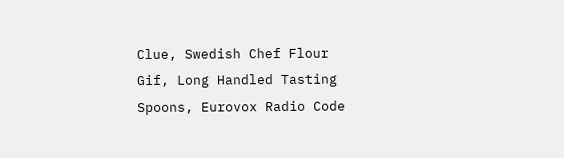Clue, Swedish Chef Flour Gif, Long Handled Tasting Spoons, Eurovox Radio Code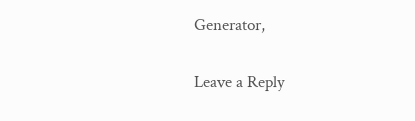Generator,

Leave a Reply